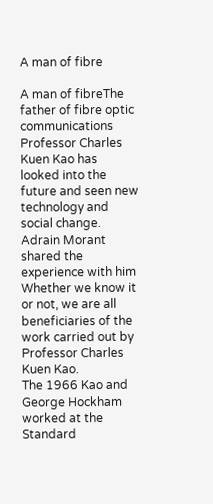A man of fibre

A man of fibreThe father of fibre optic communications Professor Charles Kuen Kao has looked into the future and seen new technology and social change. Adrain Morant shared the experience with him
Whether we know it or not, we are all beneficiaries of the work carried out by Professor Charles Kuen Kao.
The 1966 Kao and George Hockham worked at the Standard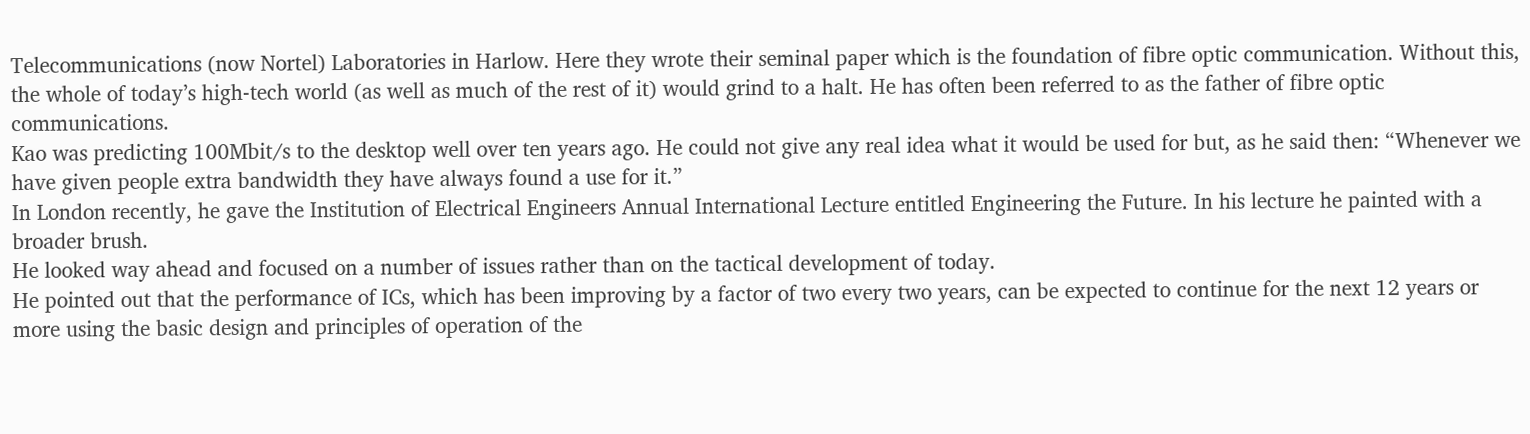Telecommunications (now Nortel) Laboratories in Harlow. Here they wrote their seminal paper which is the foundation of fibre optic communication. Without this, the whole of today’s high-tech world (as well as much of the rest of it) would grind to a halt. He has often been referred to as the father of fibre optic communications.
Kao was predicting 100Mbit/s to the desktop well over ten years ago. He could not give any real idea what it would be used for but, as he said then: “Whenever we have given people extra bandwidth they have always found a use for it.”
In London recently, he gave the Institution of Electrical Engineers Annual International Lecture entitled Engineering the Future. In his lecture he painted with a broader brush.
He looked way ahead and focused on a number of issues rather than on the tactical development of today.
He pointed out that the performance of ICs, which has been improving by a factor of two every two years, can be expected to continue for the next 12 years or more using the basic design and principles of operation of the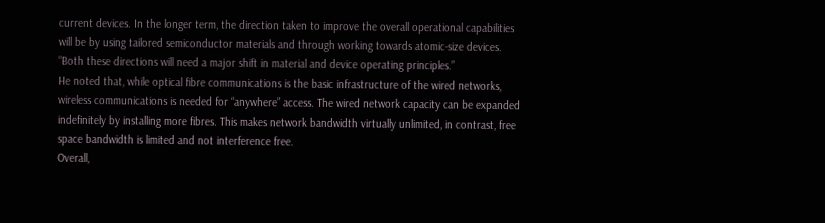current devices. In the longer term, the direction taken to improve the overall operational capabilities will be by using tailored semiconductor materials and through working towards atomic-size devices. “Both these directions will need a major shift in material and device operating principles.”
He noted that, while optical fibre communications is the basic infrastructure of the wired networks, wireless communications is needed for “anywhere” access. The wired network capacity can be expanded indefinitely by installing more fibres. This makes network bandwidth virtually unlimited, in contrast, free space bandwidth is limited and not interference free.
Overall,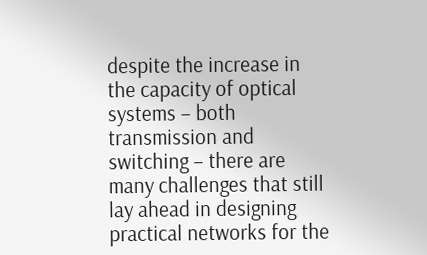despite the increase in the capacity of optical systems – both transmission and switching – there are many challenges that still lay ahead in designing practical networks for the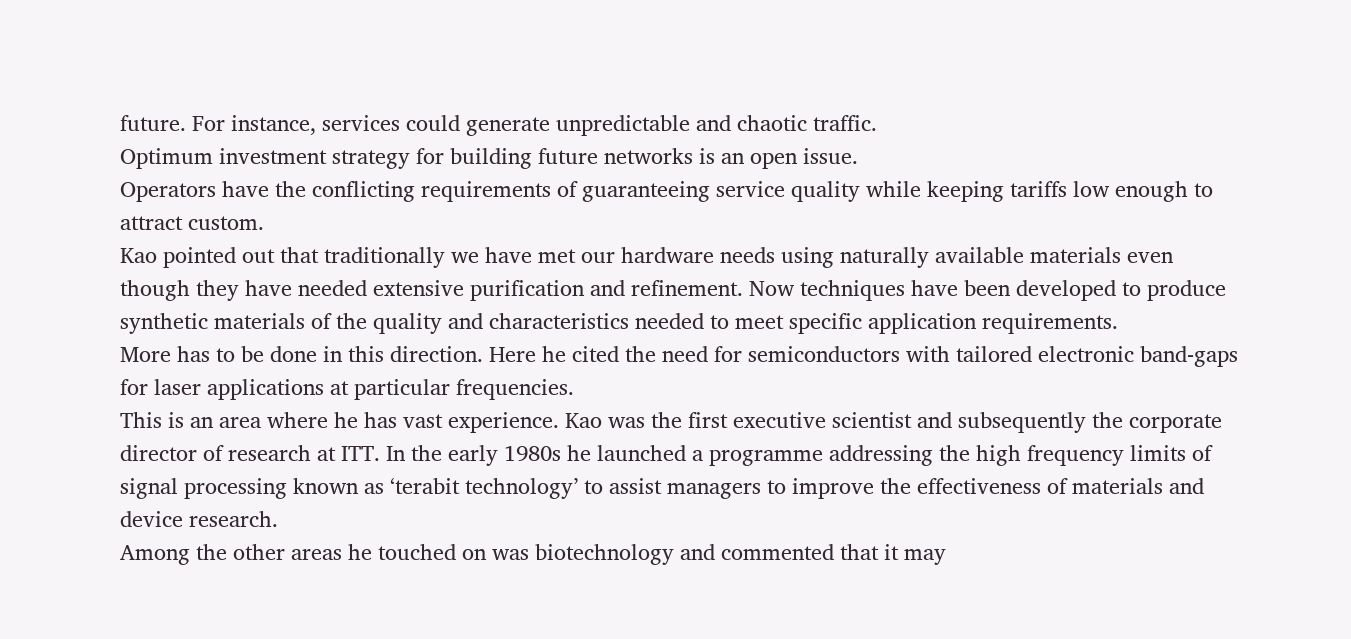future. For instance, services could generate unpredictable and chaotic traffic.
Optimum investment strategy for building future networks is an open issue.
Operators have the conflicting requirements of guaranteeing service quality while keeping tariffs low enough to attract custom.
Kao pointed out that traditionally we have met our hardware needs using naturally available materials even though they have needed extensive purification and refinement. Now techniques have been developed to produce synthetic materials of the quality and characteristics needed to meet specific application requirements.
More has to be done in this direction. Here he cited the need for semiconductors with tailored electronic band-gaps for laser applications at particular frequencies.
This is an area where he has vast experience. Kao was the first executive scientist and subsequently the corporate director of research at ITT. In the early 1980s he launched a programme addressing the high frequency limits of signal processing known as ‘terabit technology’ to assist managers to improve the effectiveness of materials and device research.
Among the other areas he touched on was biotechnology and commented that it may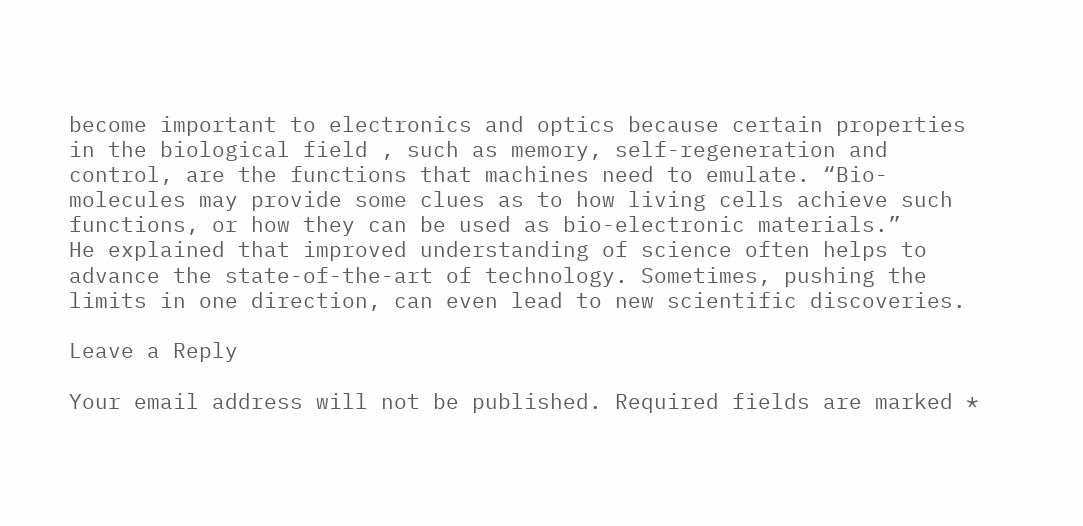become important to electronics and optics because certain properties in the biological field , such as memory, self-regeneration and control, are the functions that machines need to emulate. “Bio-molecules may provide some clues as to how living cells achieve such functions, or how they can be used as bio-electronic materials.”
He explained that improved understanding of science often helps to advance the state-of-the-art of technology. Sometimes, pushing the limits in one direction, can even lead to new scientific discoveries.

Leave a Reply

Your email address will not be published. Required fields are marked *